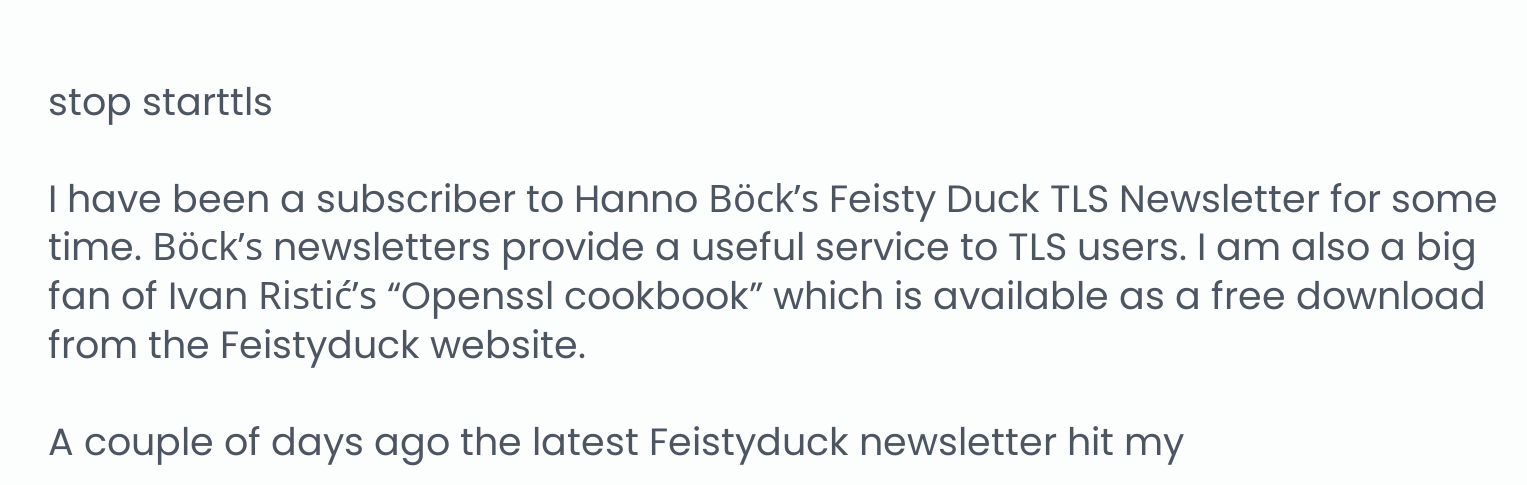stop starttls

I have been a subscriber to Hanno Böck’s Feisty Duck TLS Newsletter for some time. Böck’s newsletters provide a useful service to TLS users. I am also a big fan of Ivan Ristić’s “Openssl cookbook” which is available as a free download from the Feistyduck website.

A couple of days ago the latest Feistyduck newsletter hit my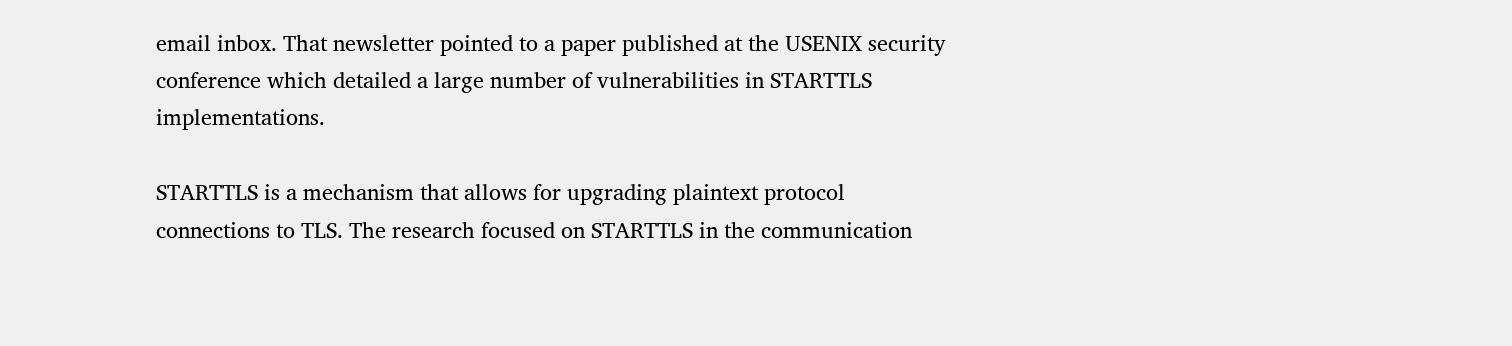email inbox. That newsletter pointed to a paper published at the USENIX security conference which detailed a large number of vulnerabilities in STARTTLS implementations.

STARTTLS is a mechanism that allows for upgrading plaintext protocol connections to TLS. The research focused on STARTTLS in the communication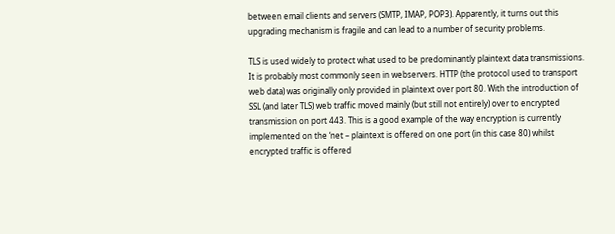between email clients and servers (SMTP, IMAP, POP3). Apparently, it turns out this upgrading mechanism is fragile and can lead to a number of security problems.

TLS is used widely to protect what used to be predominantly plaintext data transmissions. It is probably most commonly seen in webservers. HTTP (the protocol used to transport web data) was originally only provided in plaintext over port 80. With the introduction of SSL (and later TLS) web traffic moved mainly (but still not entirely) over to encrypted transmission on port 443. This is a good example of the way encryption is currently implemented on the ‘net – plaintext is offered on one port (in this case 80) whilst encrypted traffic is offered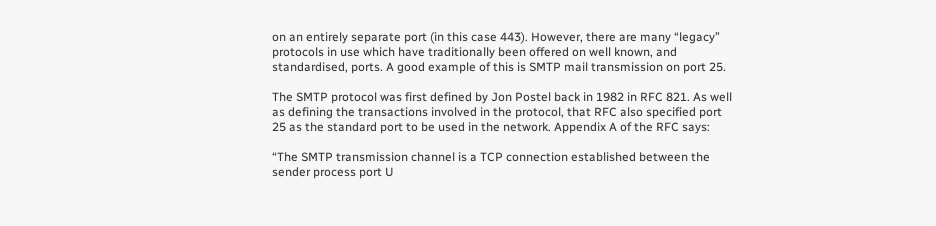on an entirely separate port (in this case 443). However, there are many “legacy” protocols in use which have traditionally been offered on well known, and standardised, ports. A good example of this is SMTP mail transmission on port 25.

The SMTP protocol was first defined by Jon Postel back in 1982 in RFC 821. As well as defining the transactions involved in the protocol, that RFC also specified port 25 as the standard port to be used in the network. Appendix A of the RFC says:

“The SMTP transmission channel is a TCP connection established between the sender process port U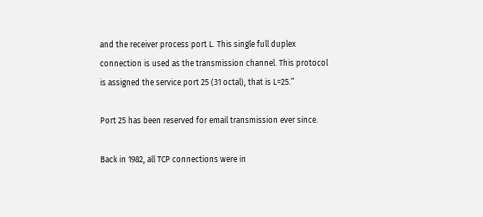and the receiver process port L. This single full duplex connection is used as the transmission channel. This protocol is assigned the service port 25 (31 octal), that is L=25.”

Port 25 has been reserved for email transmission ever since.

Back in 1982, all TCP connections were in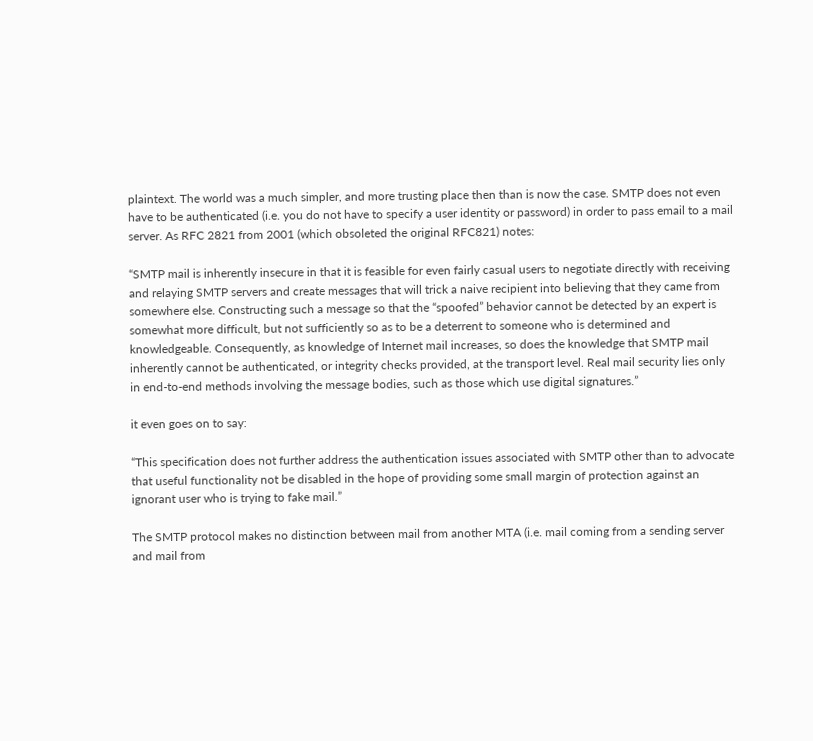plaintext. The world was a much simpler, and more trusting place then than is now the case. SMTP does not even have to be authenticated (i.e. you do not have to specify a user identity or password) in order to pass email to a mail server. As RFC 2821 from 2001 (which obsoleted the original RFC821) notes:

“SMTP mail is inherently insecure in that it is feasible for even fairly casual users to negotiate directly with receiving and relaying SMTP servers and create messages that will trick a naive recipient into believing that they came from somewhere else. Constructing such a message so that the “spoofed” behavior cannot be detected by an expert is somewhat more difficult, but not sufficiently so as to be a deterrent to someone who is determined and knowledgeable. Consequently, as knowledge of Internet mail increases, so does the knowledge that SMTP mail inherently cannot be authenticated, or integrity checks provided, at the transport level. Real mail security lies only in end-to-end methods involving the message bodies, such as those which use digital signatures.”

it even goes on to say:

“This specification does not further address the authentication issues associated with SMTP other than to advocate that useful functionality not be disabled in the hope of providing some small margin of protection against an ignorant user who is trying to fake mail.”

The SMTP protocol makes no distinction between mail from another MTA (i.e. mail coming from a sending server and mail from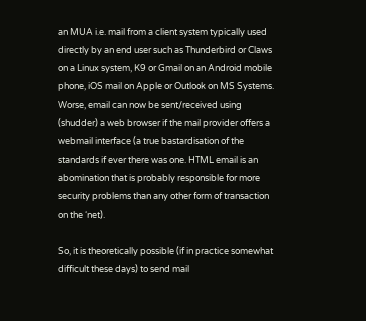an MUA i.e. mail from a client system typically used directly by an end user such as Thunderbird or Claws on a Linux system, K9 or Gmail on an Android mobile phone, iOS mail on Apple or Outlook on MS Systems. Worse, email can now be sent/received using (shudder) a web browser if the mail provider offers a webmail interface (a true bastardisation of the standards if ever there was one. HTML email is an abomination that is probably responsible for more security problems than any other form of transaction on the ‘net).

So, it is theoretically possible (if in practice somewhat difficult these days) to send mail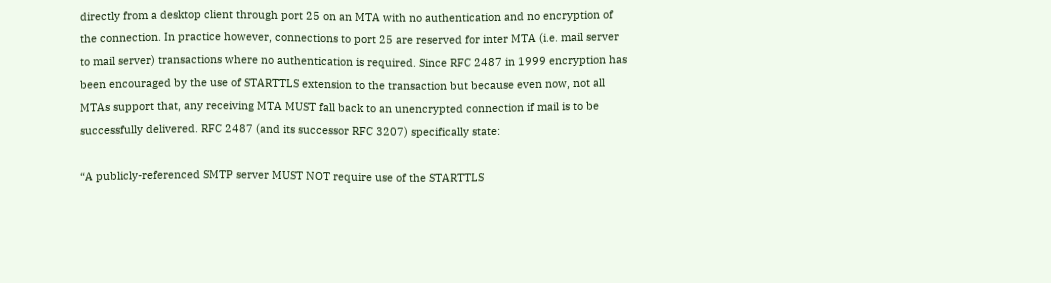directly from a desktop client through port 25 on an MTA with no authentication and no encryption of the connection. In practice however, connections to port 25 are reserved for inter MTA (i.e. mail server to mail server) transactions where no authentication is required. Since RFC 2487 in 1999 encryption has been encouraged by the use of STARTTLS extension to the transaction but because even now, not all MTAs support that, any receiving MTA MUST fall back to an unencrypted connection if mail is to be successfully delivered. RFC 2487 (and its successor RFC 3207) specifically state:

“A publicly-referenced SMTP server MUST NOT require use of the STARTTLS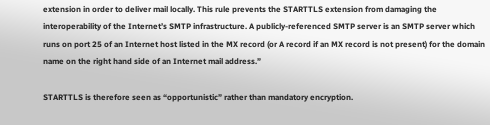extension in order to deliver mail locally. This rule prevents the STARTTLS extension from damaging the interoperability of the Internet’s SMTP infrastructure. A publicly-referenced SMTP server is an SMTP server which runs on port 25 of an Internet host listed in the MX record (or A record if an MX record is not present) for the domain name on the right hand side of an Internet mail address.”

STARTTLS is therefore seen as “opportunistic” rather than mandatory encryption.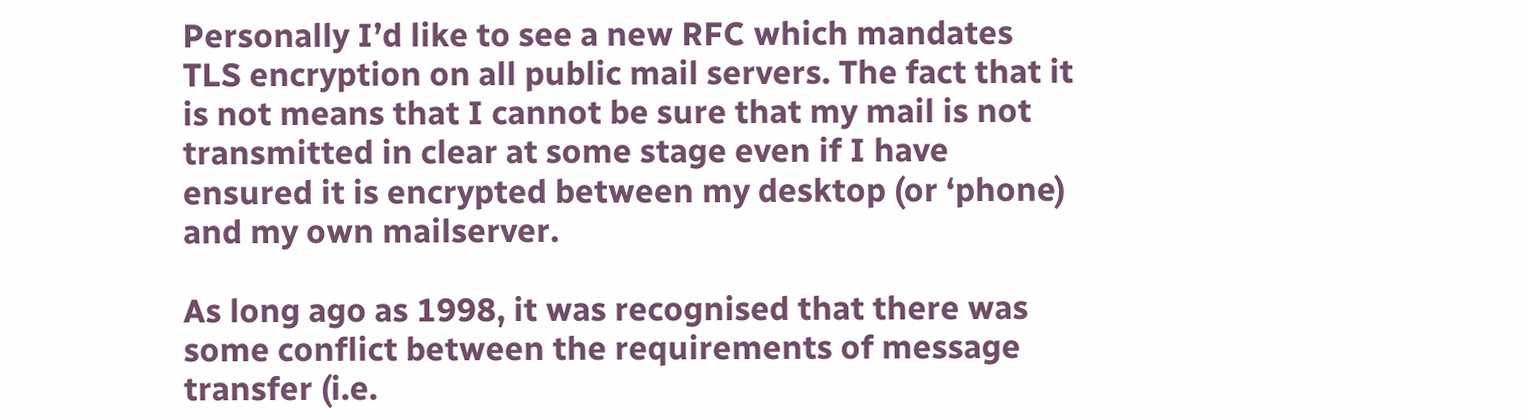Personally I’d like to see a new RFC which mandates TLS encryption on all public mail servers. The fact that it is not means that I cannot be sure that my mail is not transmitted in clear at some stage even if I have ensured it is encrypted between my desktop (or ‘phone) and my own mailserver.

As long ago as 1998, it was recognised that there was some conflict between the requirements of message transfer (i.e.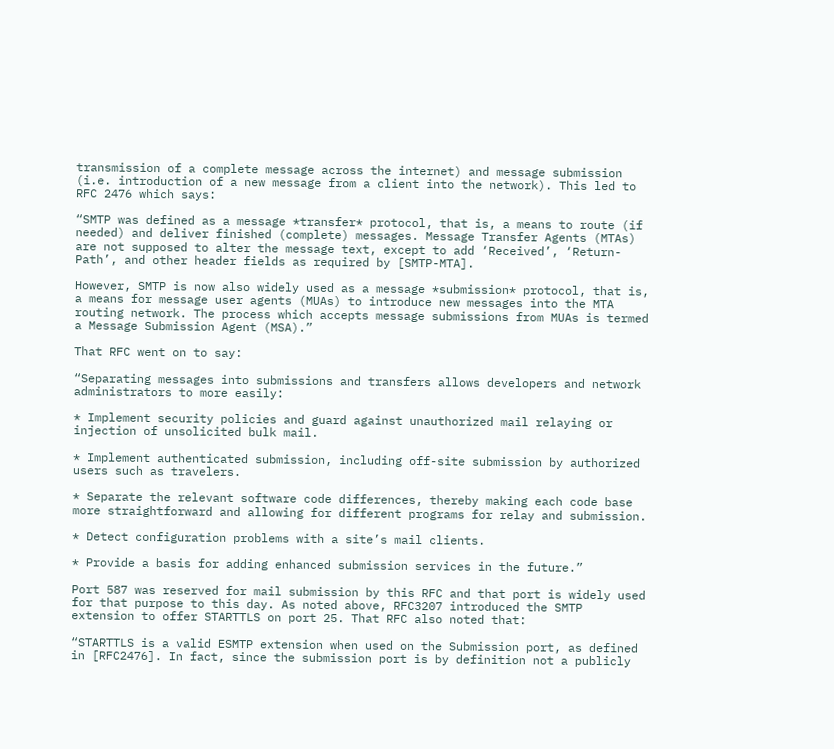transmission of a complete message across the internet) and message submission (i.e. introduction of a new message from a client into the network). This led to RFC 2476 which says:

“SMTP was defined as a message *transfer* protocol, that is, a means to route (if needed) and deliver finished (complete) messages. Message Transfer Agents (MTAs) are not supposed to alter the message text, except to add ‘Received’, ‘Return-Path’, and other header fields as required by [SMTP-MTA].

However, SMTP is now also widely used as a message *submission* protocol, that is, a means for message user agents (MUAs) to introduce new messages into the MTA routing network. The process which accepts message submissions from MUAs is termed a Message Submission Agent (MSA).”

That RFC went on to say:

“Separating messages into submissions and transfers allows developers and network administrators to more easily:

* Implement security policies and guard against unauthorized mail relaying or injection of unsolicited bulk mail.

* Implement authenticated submission, including off-site submission by authorized users such as travelers.

* Separate the relevant software code differences, thereby making each code base more straightforward and allowing for different programs for relay and submission.

* Detect configuration problems with a site’s mail clients.

* Provide a basis for adding enhanced submission services in the future.”

Port 587 was reserved for mail submission by this RFC and that port is widely used for that purpose to this day. As noted above, RFC3207 introduced the SMTP extension to offer STARTTLS on port 25. That RFC also noted that:

“STARTTLS is a valid ESMTP extension when used on the Submission port, as defined in [RFC2476]. In fact, since the submission port is by definition not a publicly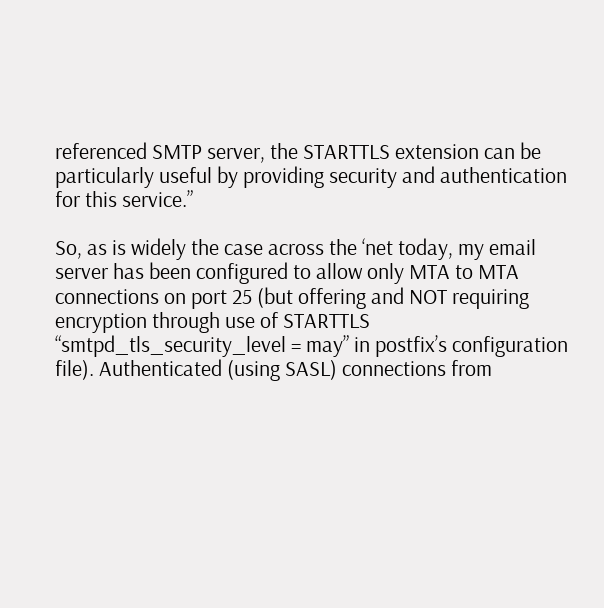referenced SMTP server, the STARTTLS extension can be particularly useful by providing security and authentication for this service.”

So, as is widely the case across the ‘net today, my email server has been configured to allow only MTA to MTA connections on port 25 (but offering and NOT requiring encryption through use of STARTTLS “smtpd_tls_security_level = may” in postfix’s configuration file). Authenticated (using SASL) connections from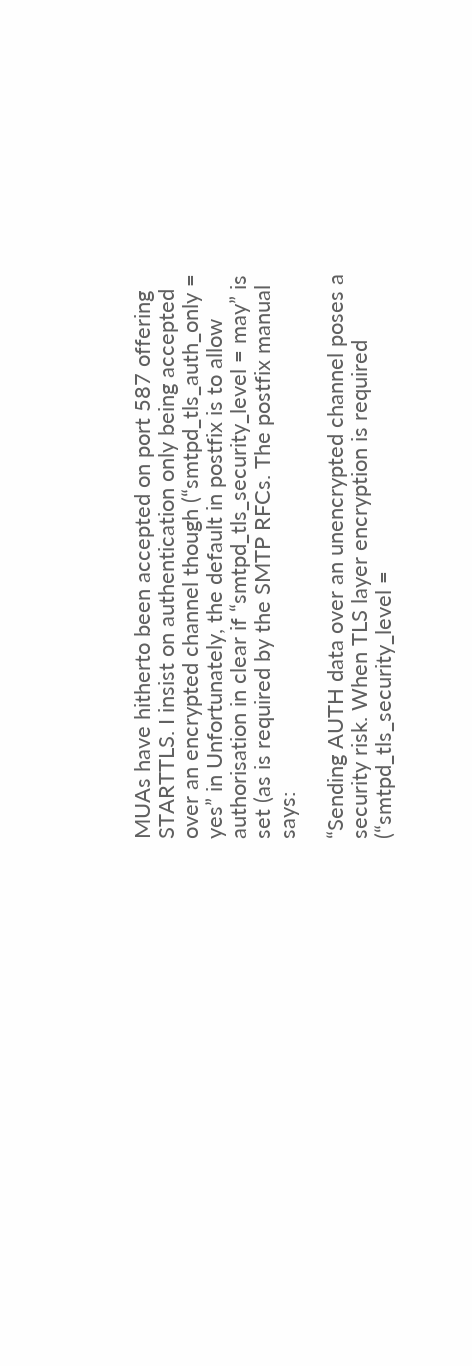MUAs have hitherto been accepted on port 587 offering STARTTLS. I insist on authentication only being accepted over an encrypted channel though (“smtpd_tls_auth_only = yes” in Unfortunately, the default in postfix is to allow authorisation in clear if “smtpd_tls_security_level = may” is set (as is required by the SMTP RFCs. The postfix manual says:

“Sending AUTH data over an unencrypted channel poses a security risk. When TLS layer encryption is required (“smtpd_tls_security_level =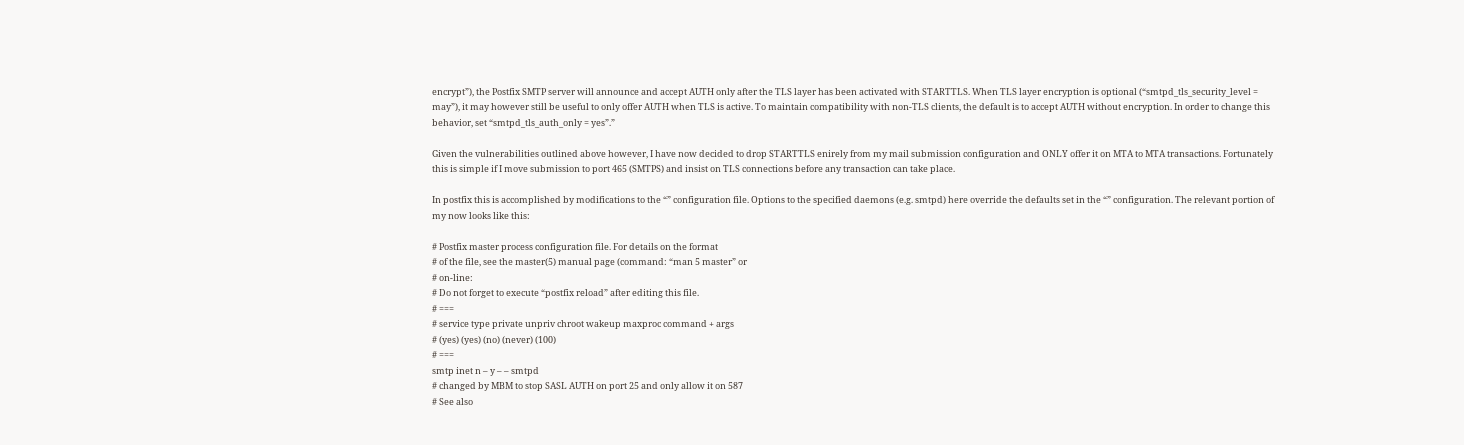encrypt”), the Postfix SMTP server will announce and accept AUTH only after the TLS layer has been activated with STARTTLS. When TLS layer encryption is optional (“smtpd_tls_security_level = may”), it may however still be useful to only offer AUTH when TLS is active. To maintain compatibility with non-TLS clients, the default is to accept AUTH without encryption. In order to change this behavior, set “smtpd_tls_auth_only = yes”.”

Given the vulnerabilities outlined above however, I have now decided to drop STARTTLS enirely from my mail submission configuration and ONLY offer it on MTA to MTA transactions. Fortunately this is simple if I move submission to port 465 (SMTPS) and insist on TLS connections before any transaction can take place.

In postfix this is accomplished by modifications to the “” configuration file. Options to the specified daemons (e.g. smtpd) here override the defaults set in the “” configuration. The relevant portion of my now looks like this:

# Postfix master process configuration file. For details on the format
# of the file, see the master(5) manual page (command: “man 5 master” or
# on-line:
# Do not forget to execute “postfix reload” after editing this file.
# ===
# service type private unpriv chroot wakeup maxproc command + args
# (yes) (yes) (no) (never) (100)
# ===
smtp inet n – y – – smtpd
# changed by MBM to stop SASL AUTH on port 25 and only allow it on 587
# See also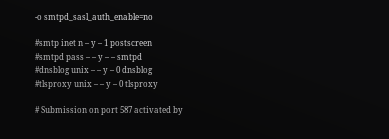-o smtpd_sasl_auth_enable=no

#smtp inet n – y – 1 postscreen
#smtpd pass – – y – – smtpd
#dnsblog unix – – y – 0 dnsblog
#tlsproxy unix – – y – 0 tlsproxy

# Submission on port 587 activated by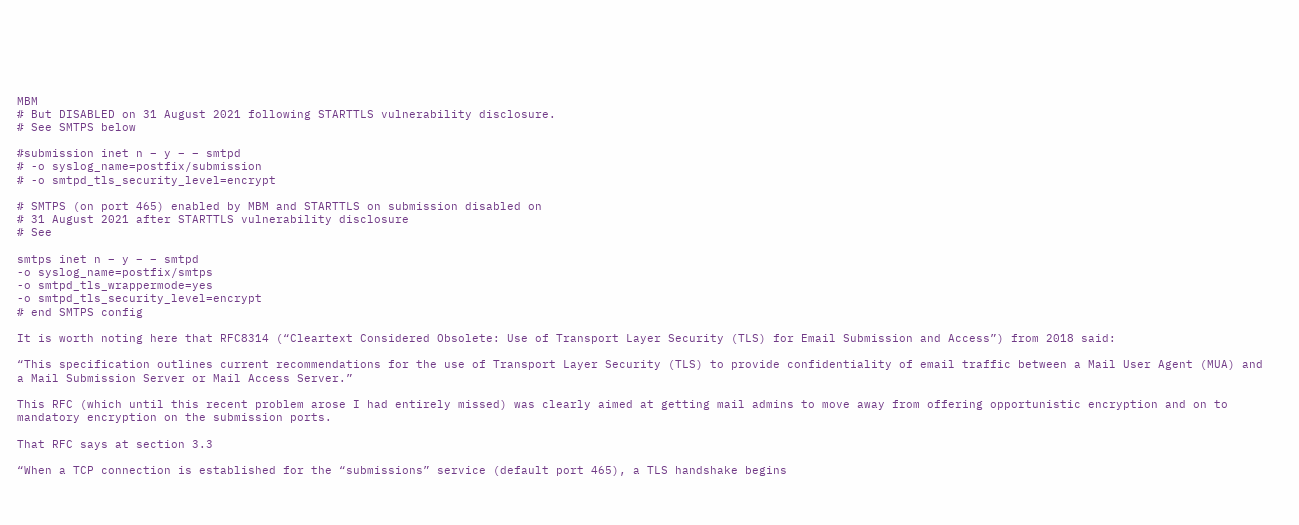MBM
# But DISABLED on 31 August 2021 following STARTTLS vulnerability disclosure.
# See SMTPS below

#submission inet n – y – – smtpd
# -o syslog_name=postfix/submission
# -o smtpd_tls_security_level=encrypt

# SMTPS (on port 465) enabled by MBM and STARTTLS on submission disabled on
# 31 August 2021 after STARTTLS vulnerability disclosure
# See

smtps inet n – y – – smtpd
-o syslog_name=postfix/smtps
-o smtpd_tls_wrappermode=yes
-o smtpd_tls_security_level=encrypt
# end SMTPS config

It is worth noting here that RFC8314 (“Cleartext Considered Obsolete: Use of Transport Layer Security (TLS) for Email Submission and Access”) from 2018 said:

“This specification outlines current recommendations for the use of Transport Layer Security (TLS) to provide confidentiality of email traffic between a Mail User Agent (MUA) and a Mail Submission Server or Mail Access Server.”

This RFC (which until this recent problem arose I had entirely missed) was clearly aimed at getting mail admins to move away from offering opportunistic encryption and on to mandatory encryption on the submission ports.

That RFC says at section 3.3

“When a TCP connection is established for the “submissions” service (default port 465), a TLS handshake begins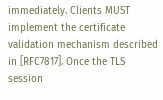immediately. Clients MUST implement the certificate validation mechanism described in [RFC7817]. Once the TLS session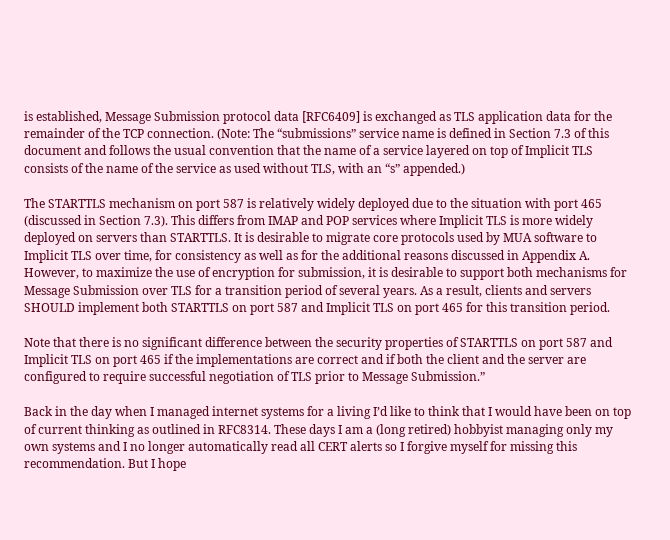is established, Message Submission protocol data [RFC6409] is exchanged as TLS application data for the remainder of the TCP connection. (Note: The “submissions” service name is defined in Section 7.3 of this document and follows the usual convention that the name of a service layered on top of Implicit TLS consists of the name of the service as used without TLS, with an “s” appended.)

The STARTTLS mechanism on port 587 is relatively widely deployed due to the situation with port 465 (discussed in Section 7.3). This differs from IMAP and POP services where Implicit TLS is more widely deployed on servers than STARTTLS. It is desirable to migrate core protocols used by MUA software to Implicit TLS over time, for consistency as well as for the additional reasons discussed in Appendix A. However, to maximize the use of encryption for submission, it is desirable to support both mechanisms for Message Submission over TLS for a transition period of several years. As a result, clients and servers SHOULD implement both STARTTLS on port 587 and Implicit TLS on port 465 for this transition period.

Note that there is no significant difference between the security properties of STARTTLS on port 587 and Implicit TLS on port 465 if the implementations are correct and if both the client and the server are configured to require successful negotiation of TLS prior to Message Submission.”

Back in the day when I managed internet systems for a living I’d like to think that I would have been on top of current thinking as outlined in RFC8314. These days I am a (long retired) hobbyist managing only my own systems and I no longer automatically read all CERT alerts so I forgive myself for missing this recommendation. But I hope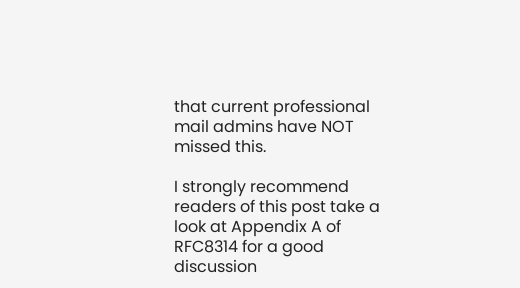that current professional mail admins have NOT missed this.

I strongly recommend readers of this post take a look at Appendix A of RFC8314 for a good discussion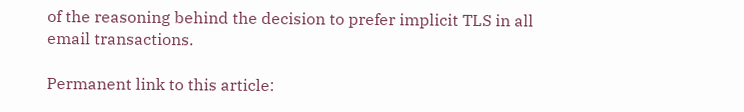of the reasoning behind the decision to prefer implicit TLS in all email transactions.

Permanent link to this article: